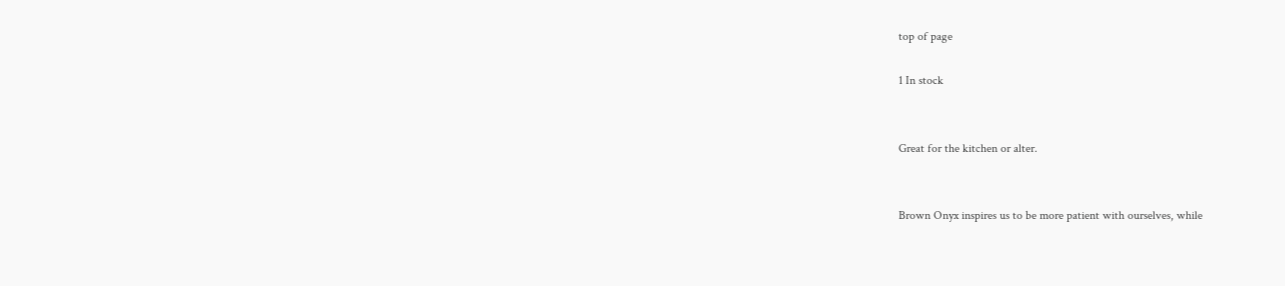top of page

1 In stock


Great for the kitchen or alter.


Brown Onyx inspires us to be more patient with ourselves, while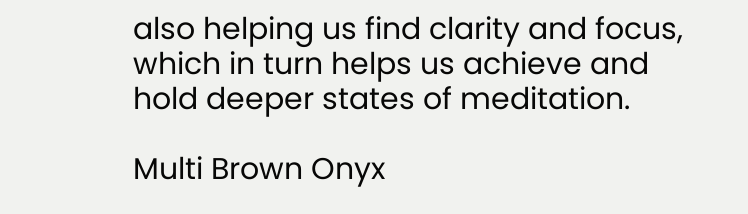also helping us find clarity and focus, which in turn helps us achieve and hold deeper states of meditation.

Multi Brown Onyx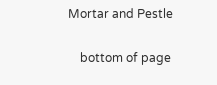Mortar and Pestle

    bottom of page